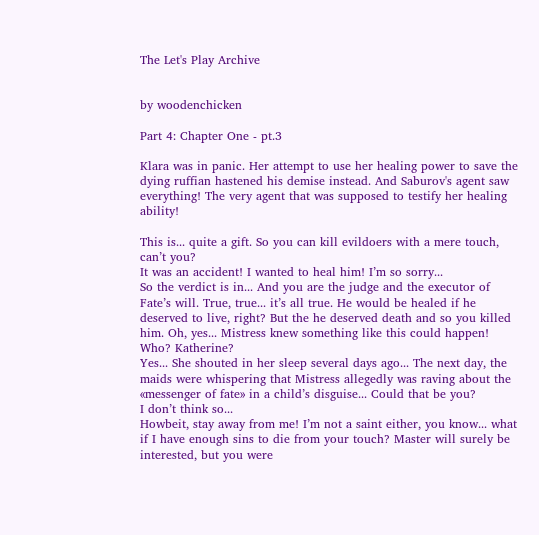The Let's Play Archive


by woodenchicken

Part 4: Chapter One - pt.3

Klara was in panic. Her attempt to use her healing power to save the dying ruffian hastened his demise instead. And Saburov's agent saw everything! The very agent that was supposed to testify her healing ability!

This is... quite a gift. So you can kill evildoers with a mere touch, can’t you?
It was an accident! I wanted to heal him! I’m so sorry...
So the verdict is in... And you are the judge and the executor of Fate’s will. True, true... it’s all true. He would be healed if he deserved to live, right? But the he deserved death and so you killed him. Oh, yes... Mistress knew something like this could happen!
Who? Katherine?
Yes... She shouted in her sleep several days ago... The next day, the maids were whispering that Mistress allegedly was raving about the «messenger of fate» in a child’s disguise... Could that be you?
I don’t think so...
Howbeit, stay away from me! I’m not a saint either, you know... what if I have enough sins to die from your touch? Master will surely be interested, but you were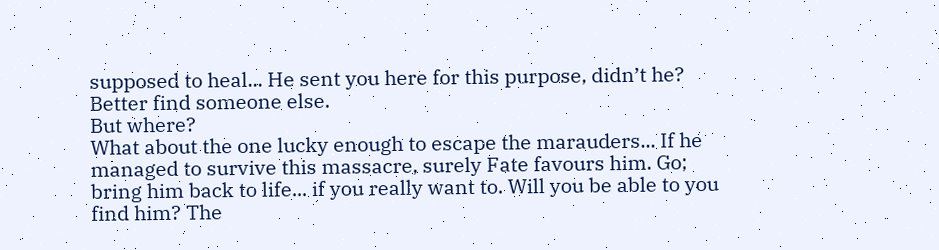supposed to heal... He sent you here for this purpose, didn’t he? Better find someone else.
But where?
What about the one lucky enough to escape the marauders... If he managed to survive this massacre, surely Fate favours him. Go; bring him back to life... if you really want to. Will you be able to you find him? The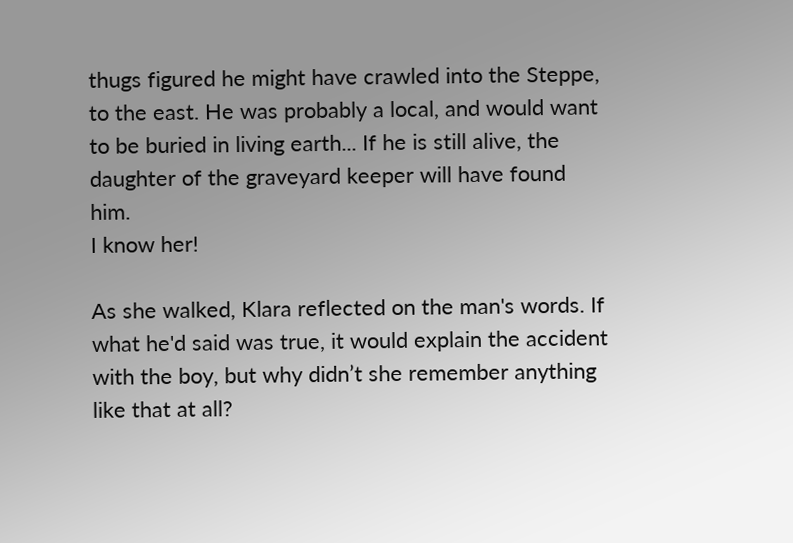thugs figured he might have crawled into the Steppe, to the east. He was probably a local, and would want to be buried in living earth... If he is still alive, the daughter of the graveyard keeper will have found him.
I know her!

As she walked, Klara reflected on the man's words. If what he'd said was true, it would explain the accident with the boy, but why didn’t she remember anything like that at all?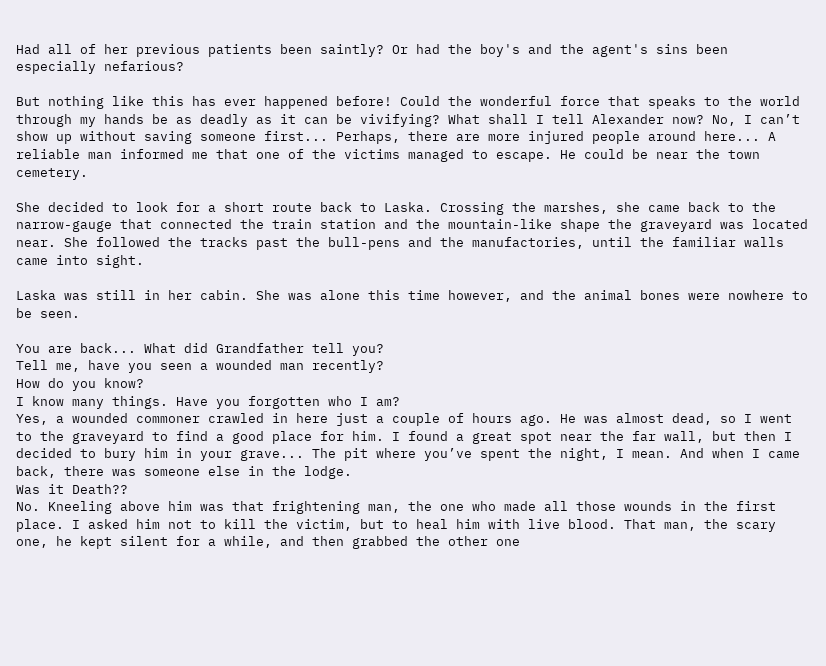Had all of her previous patients been saintly? Or had the boy's and the agent's sins been especially nefarious?

But nothing like this has ever happened before! Could the wonderful force that speaks to the world through my hands be as deadly as it can be vivifying? What shall I tell Alexander now? No, I can’t show up without saving someone first... Perhaps, there are more injured people around here... A reliable man informed me that one of the victims managed to escape. He could be near the town cemetery.

She decided to look for a short route back to Laska. Crossing the marshes, she came back to the narrow-gauge that connected the train station and the mountain-like shape the graveyard was located near. She followed the tracks past the bull-pens and the manufactories, until the familiar walls came into sight.

Laska was still in her cabin. She was alone this time however, and the animal bones were nowhere to be seen.

You are back... What did Grandfather tell you?
Tell me, have you seen a wounded man recently?
How do you know?
I know many things. Have you forgotten who I am?
Yes, a wounded commoner crawled in here just a couple of hours ago. He was almost dead, so I went to the graveyard to find a good place for him. I found a great spot near the far wall, but then I decided to bury him in your grave... The pit where you’ve spent the night, I mean. And when I came back, there was someone else in the lodge.
Was it Death??
No. Kneeling above him was that frightening man, the one who made all those wounds in the first place. I asked him not to kill the victim, but to heal him with live blood. That man, the scary one, he kept silent for a while, and then grabbed the other one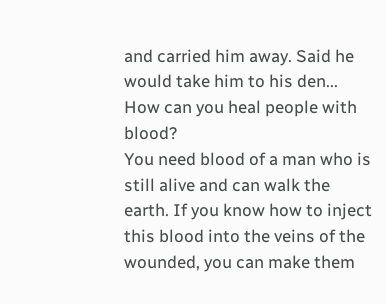and carried him away. Said he would take him to his den...
How can you heal people with blood?
You need blood of a man who is still alive and can walk the earth. If you know how to inject this blood into the veins of the wounded, you can make them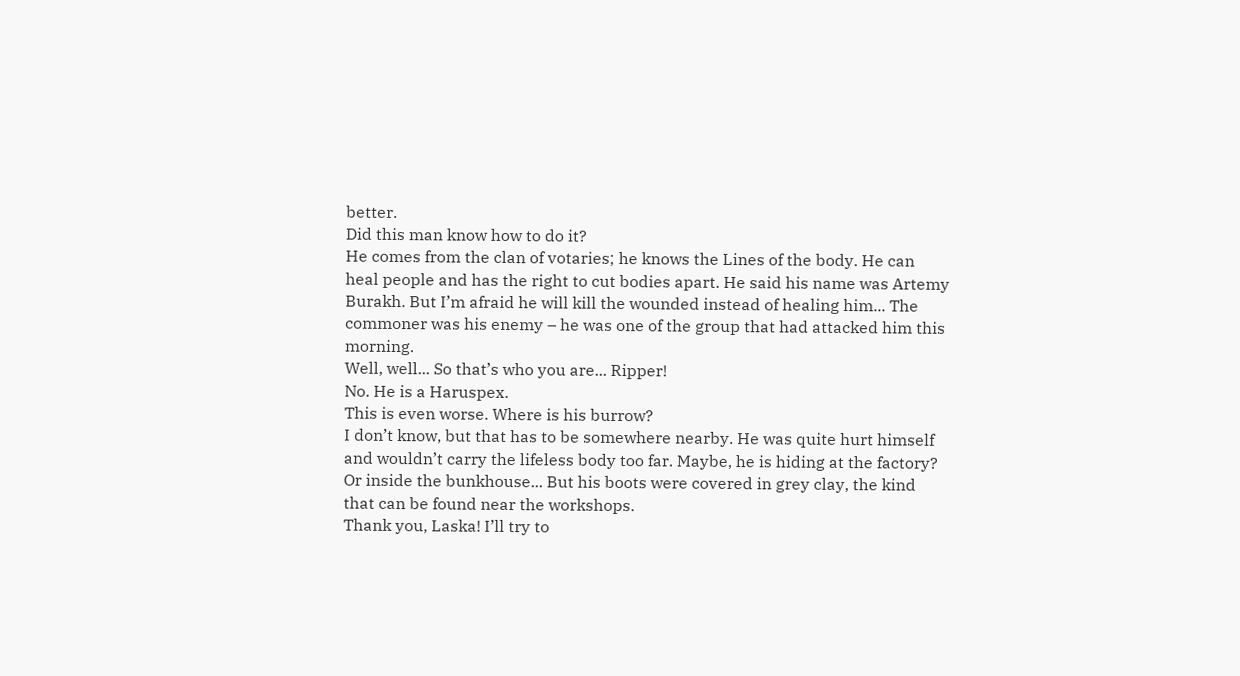better.
Did this man know how to do it?
He comes from the clan of votaries; he knows the Lines of the body. He can heal people and has the right to cut bodies apart. He said his name was Artemy Burakh. But I’m afraid he will kill the wounded instead of healing him... The commoner was his enemy – he was one of the group that had attacked him this morning.
Well, well... So that’s who you are... Ripper!
No. He is a Haruspex.
This is even worse. Where is his burrow?
I don’t know, but that has to be somewhere nearby. He was quite hurt himself and wouldn’t carry the lifeless body too far. Maybe, he is hiding at the factory? Or inside the bunkhouse... But his boots were covered in grey clay, the kind that can be found near the workshops.
Thank you, Laska! I’ll try to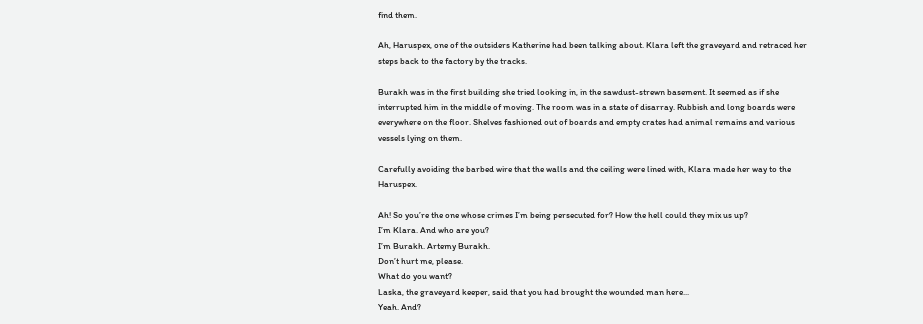find them.

Ah, Haruspex, one of the outsiders Katherine had been talking about. Klara left the graveyard and retraced her steps back to the factory by the tracks.

Burakh was in the first building she tried looking in, in the sawdust-strewn basement. It seemed as if she interrupted him in the middle of moving. The room was in a state of disarray. Rubbish and long boards were everywhere on the floor. Shelves fashioned out of boards and empty crates had animal remains and various vessels lying on them.

Carefully avoiding the barbed wire that the walls and the ceiling were lined with, Klara made her way to the Haruspex.

Ah! So you’re the one whose crimes I’m being persecuted for? How the hell could they mix us up?
I’m Klara. And who are you?
I’m Burakh. Artemy Burakh.
Don’t hurt me, please.
What do you want?
Laska, the graveyard keeper, said that you had brought the wounded man here...
Yeah. And?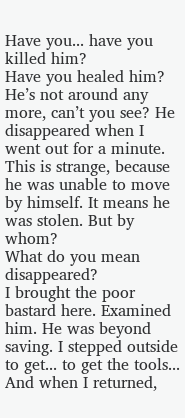Have you... have you killed him?
Have you healed him?
He’s not around any more, can’t you see? He disappeared when I went out for a minute. This is strange, because he was unable to move by himself. It means he was stolen. But by whom?
What do you mean disappeared?
I brought the poor bastard here. Examined him. He was beyond saving. I stepped outside to get... to get the tools... And when I returned,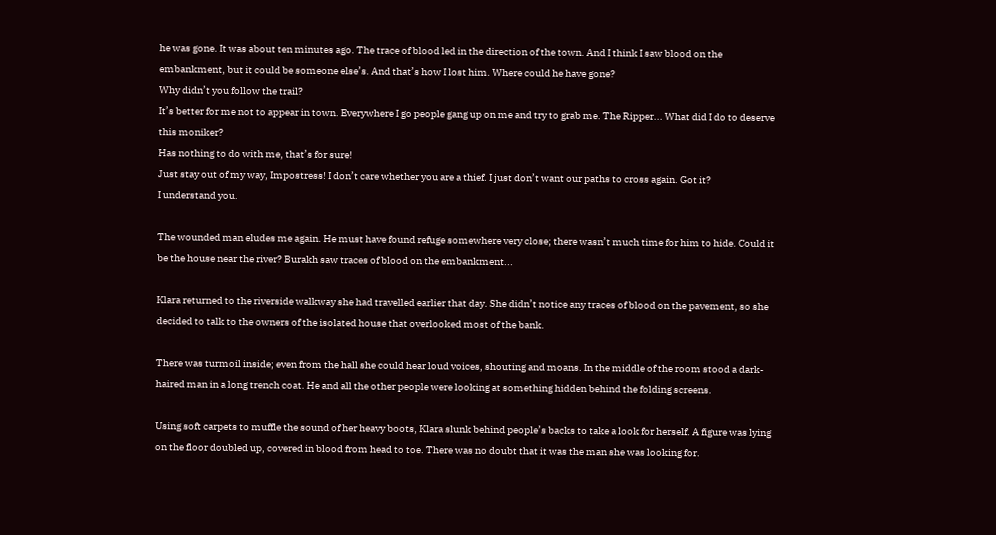he was gone. It was about ten minutes ago. The trace of blood led in the direction of the town. And I think I saw blood on the embankment, but it could be someone else’s. And that’s how I lost him. Where could he have gone?
Why didn’t you follow the trail?
It’s better for me not to appear in town. Everywhere I go people gang up on me and try to grab me. The Ripper... What did I do to deserve this moniker?
Has nothing to do with me, that’s for sure!
Just stay out of my way, Impostress! I don’t care whether you are a thief. I just don’t want our paths to cross again. Got it?
I understand you.

The wounded man eludes me again. He must have found refuge somewhere very close; there wasn’t much time for him to hide. Could it be the house near the river? Burakh saw traces of blood on the embankment...

Klara returned to the riverside walkway she had travelled earlier that day. She didn’t notice any traces of blood on the pavement, so she decided to talk to the owners of the isolated house that overlooked most of the bank.

There was turmoil inside; even from the hall she could hear loud voices, shouting and moans. In the middle of the room stood a dark-haired man in a long trench coat. He and all the other people were looking at something hidden behind the folding screens.

Using soft carpets to muffle the sound of her heavy boots, Klara slunk behind people’s backs to take a look for herself. A figure was lying on the floor doubled up, covered in blood from head to toe. There was no doubt that it was the man she was looking for.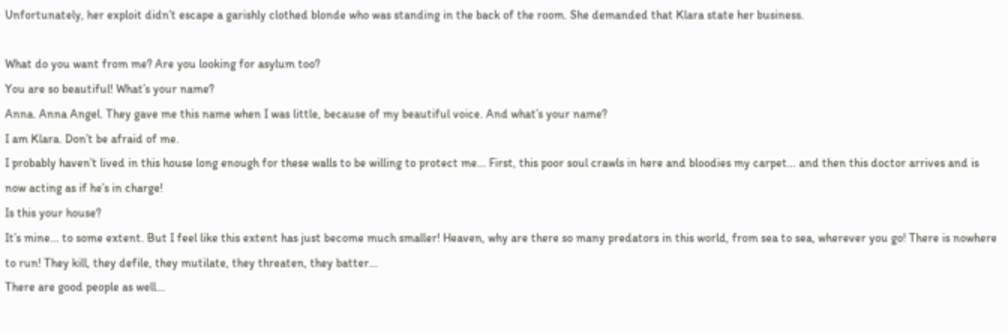Unfortunately, her exploit didn’t escape a garishly clothed blonde who was standing in the back of the room. She demanded that Klara state her business.

What do you want from me? Are you looking for asylum too?
You are so beautiful! What’s your name?
Anna. Anna Angel. They gave me this name when I was little, because of my beautiful voice. And what’s your name?
I am Klara. Don’t be afraid of me.
I probably haven’t lived in this house long enough for these walls to be willing to protect me... First, this poor soul crawls in here and bloodies my carpet... and then this doctor arrives and is now acting as if he’s in charge!
Is this your house?
It’s mine... to some extent. But I feel like this extent has just become much smaller! Heaven, why are there so many predators in this world, from sea to sea, wherever you go! There is nowhere to run! They kill, they defile, they mutilate, they threaten, they batter...
There are good people as well...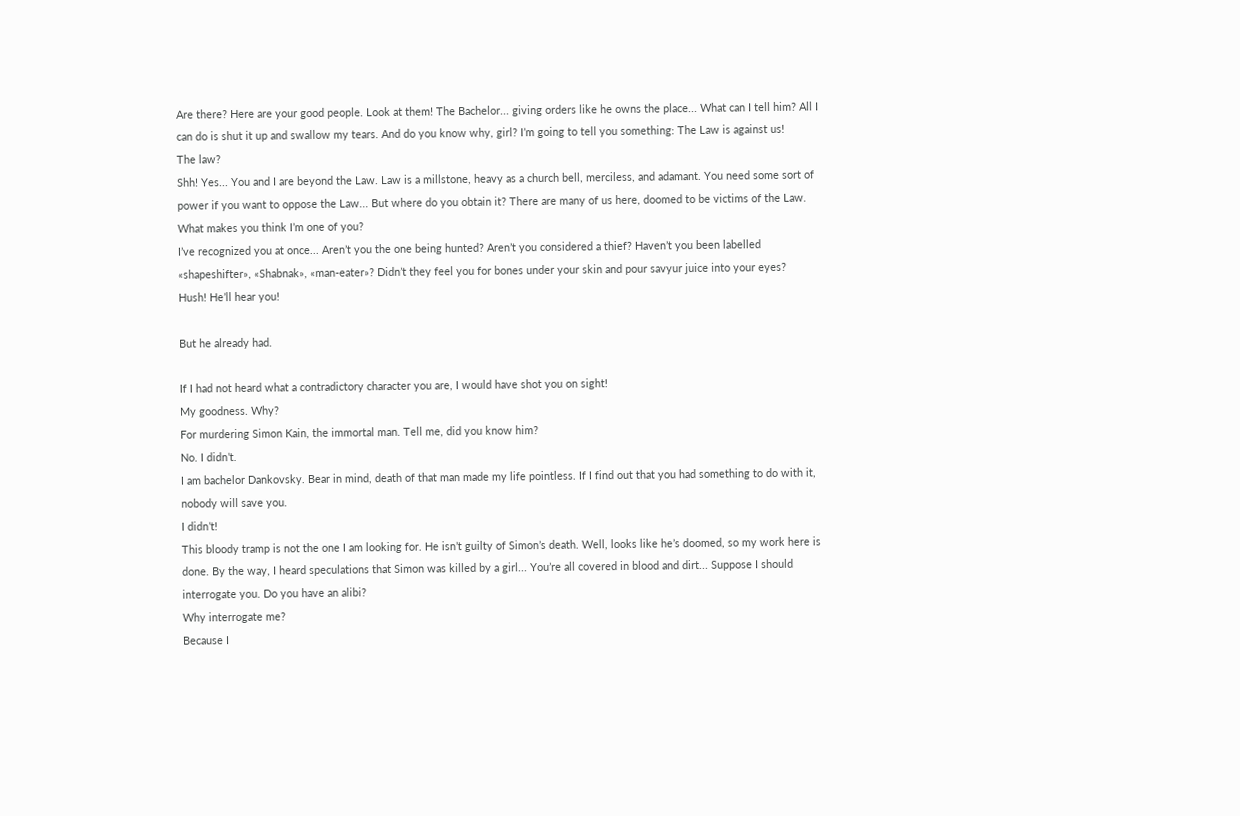Are there? Here are your good people. Look at them! The Bachelor... giving orders like he owns the place... What can I tell him? All I can do is shut it up and swallow my tears. And do you know why, girl? I’m going to tell you something: The Law is against us!
The law?
Shh! Yes... You and I are beyond the Law. Law is a millstone, heavy as a church bell, merciless, and adamant. You need some sort of power if you want to oppose the Law... But where do you obtain it? There are many of us here, doomed to be victims of the Law.
What makes you think I’m one of you?
I’ve recognized you at once... Aren’t you the one being hunted? Aren’t you considered a thief? Haven’t you been labelled «shapeshifter», «Shabnak», «man-eater»? Didn’t they feel you for bones under your skin and pour savyur juice into your eyes?
Hush! He’ll hear you!

But he already had.

If I had not heard what a contradictory character you are, I would have shot you on sight!
My goodness. Why?
For murdering Simon Kain, the immortal man. Tell me, did you know him?
No. I didn’t.
I am bachelor Dankovsky. Bear in mind, death of that man made my life pointless. If I find out that you had something to do with it, nobody will save you.
I didn’t!
This bloody tramp is not the one I am looking for. He isn’t guilty of Simon’s death. Well, looks like he’s doomed, so my work here is done. By the way, I heard speculations that Simon was killed by a girl... You’re all covered in blood and dirt... Suppose I should interrogate you. Do you have an alibi?
Why interrogate me?
Because I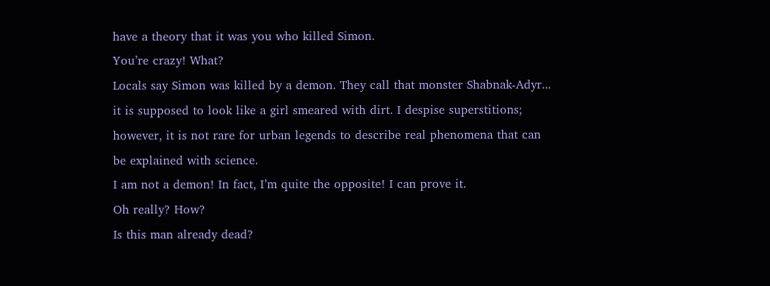have a theory that it was you who killed Simon.
You’re crazy! What?
Locals say Simon was killed by a demon. They call that monster Shabnak-Adyr... it is supposed to look like a girl smeared with dirt. I despise superstitions; however, it is not rare for urban legends to describe real phenomena that can be explained with science.
I am not a demon! In fact, I’m quite the opposite! I can prove it.
Oh really? How?
Is this man already dead?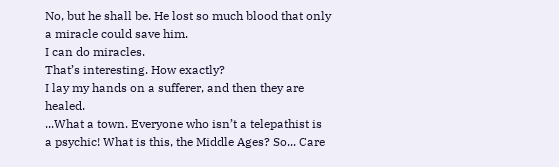No, but he shall be. He lost so much blood that only a miracle could save him.
I can do miracles.
That’s interesting. How exactly?
I lay my hands on a sufferer, and then they are healed.
...What a town. Everyone who isn’t a telepathist is a psychic! What is this, the Middle Ages? So... Care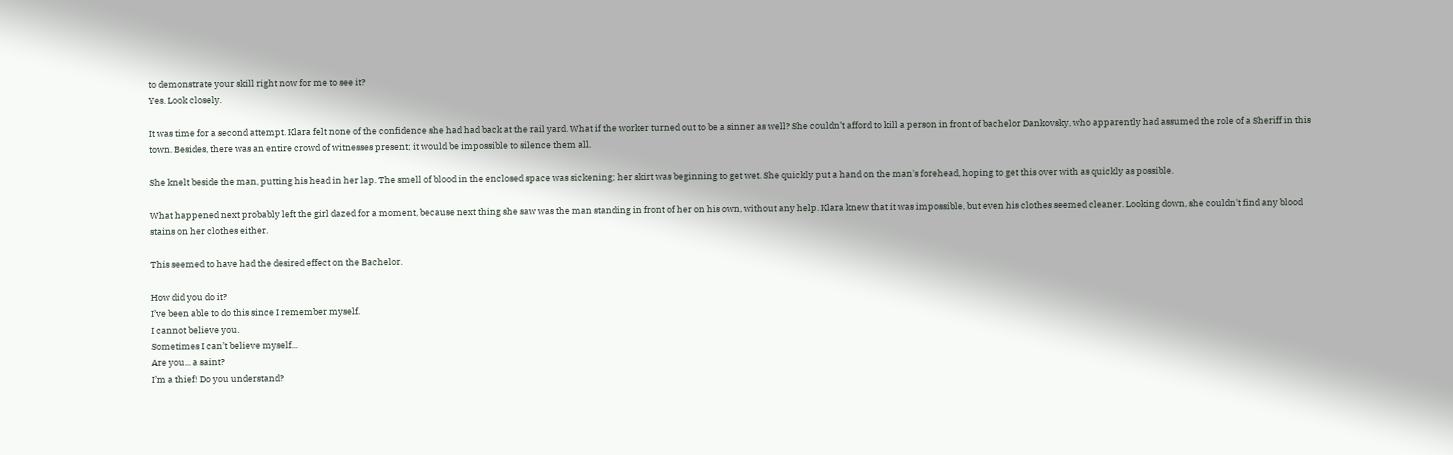to demonstrate your skill right now for me to see it?
Yes. Look closely.

It was time for a second attempt. Klara felt none of the confidence she had had back at the rail yard. What if the worker turned out to be a sinner as well? She couldn’t afford to kill a person in front of bachelor Dankovsky, who apparently had assumed the role of a Sheriff in this town. Besides, there was an entire crowd of witnesses present; it would be impossible to silence them all.

She knelt beside the man, putting his head in her lap. The smell of blood in the enclosed space was sickening; her skirt was beginning to get wet. She quickly put a hand on the man's forehead, hoping to get this over with as quickly as possible.

What happened next probably left the girl dazed for a moment, because next thing she saw was the man standing in front of her on his own, without any help. Klara knew that it was impossible, but even his clothes seemed cleaner. Looking down, she couldn't find any blood stains on her clothes either.

This seemed to have had the desired effect on the Bachelor.

How did you do it?
I’ve been able to do this since I remember myself.
I cannot believe you.
Sometimes I can’t believe myself...
Are you... a saint?
I’m a thief! Do you understand?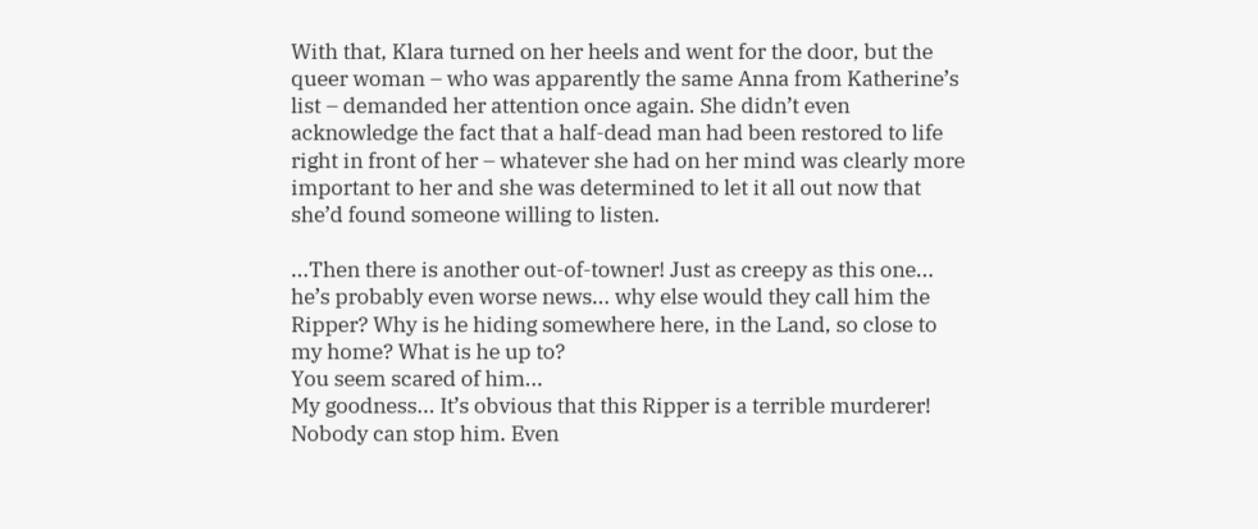With that, Klara turned on her heels and went for the door, but the queer woman – who was apparently the same Anna from Katherine’s list – demanded her attention once again. She didn’t even acknowledge the fact that a half-dead man had been restored to life right in front of her – whatever she had on her mind was clearly more important to her and she was determined to let it all out now that she’d found someone willing to listen.

...Then there is another out-of-towner! Just as creepy as this one... he’s probably even worse news... why else would they call him the Ripper? Why is he hiding somewhere here, in the Land, so close to my home? What is he up to?
You seem scared of him...
My goodness... It’s obvious that this Ripper is a terrible murderer! Nobody can stop him. Even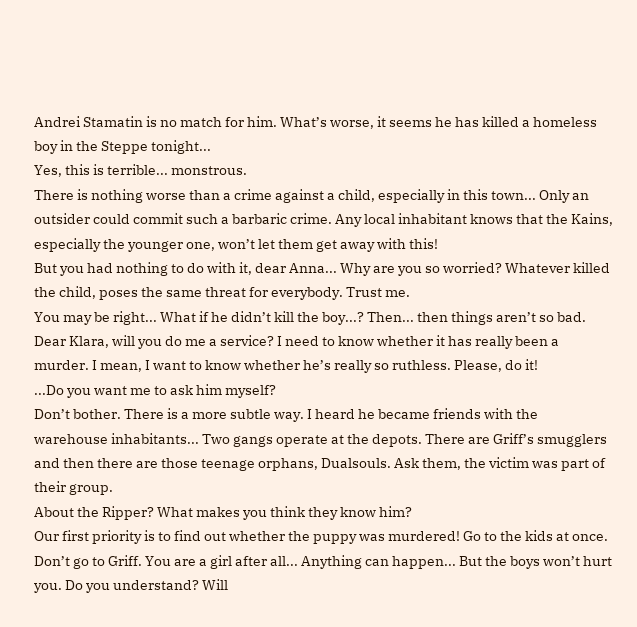Andrei Stamatin is no match for him. What’s worse, it seems he has killed a homeless boy in the Steppe tonight...
Yes, this is terrible... monstrous.
There is nothing worse than a crime against a child, especially in this town... Only an outsider could commit such a barbaric crime. Any local inhabitant knows that the Kains, especially the younger one, won’t let them get away with this!
But you had nothing to do with it, dear Anna... Why are you so worried? Whatever killed the child, poses the same threat for everybody. Trust me.
You may be right... What if he didn’t kill the boy...? Then... then things aren’t so bad. Dear Klara, will you do me a service? I need to know whether it has really been a murder. I mean, I want to know whether he’s really so ruthless. Please, do it!
...Do you want me to ask him myself?
Don’t bother. There is a more subtle way. I heard he became friends with the warehouse inhabitants... Two gangs operate at the depots. There are Griff’s smugglers and then there are those teenage orphans, Dualsouls. Ask them, the victim was part of their group.
About the Ripper? What makes you think they know him?
Our first priority is to find out whether the puppy was murdered! Go to the kids at once. Don’t go to Griff. You are a girl after all... Anything can happen... But the boys won’t hurt you. Do you understand? Will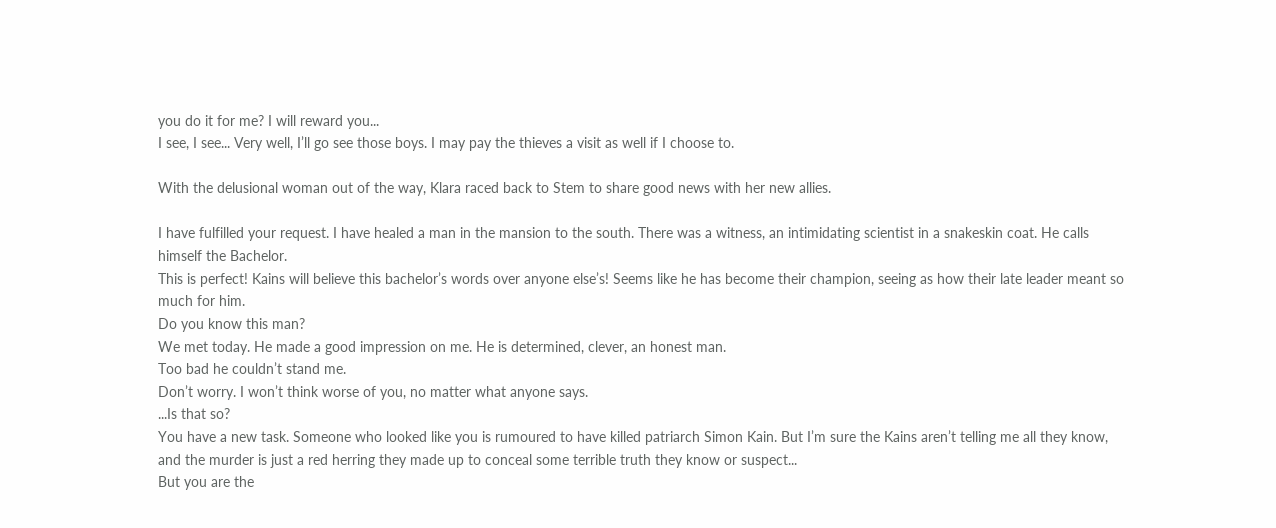you do it for me? I will reward you...
I see, I see... Very well, I’ll go see those boys. I may pay the thieves a visit as well if I choose to.

With the delusional woman out of the way, Klara raced back to Stem to share good news with her new allies.

I have fulfilled your request. I have healed a man in the mansion to the south. There was a witness, an intimidating scientist in a snakeskin coat. He calls himself the Bachelor.
This is perfect! Kains will believe this bachelor’s words over anyone else’s! Seems like he has become their champion, seeing as how their late leader meant so much for him.
Do you know this man?
We met today. He made a good impression on me. He is determined, clever, an honest man.
Too bad he couldn’t stand me.
Don’t worry. I won’t think worse of you, no matter what anyone says.
...Is that so?
You have a new task. Someone who looked like you is rumoured to have killed patriarch Simon Kain. But I’m sure the Kains aren’t telling me all they know, and the murder is just a red herring they made up to conceal some terrible truth they know or suspect...
But you are the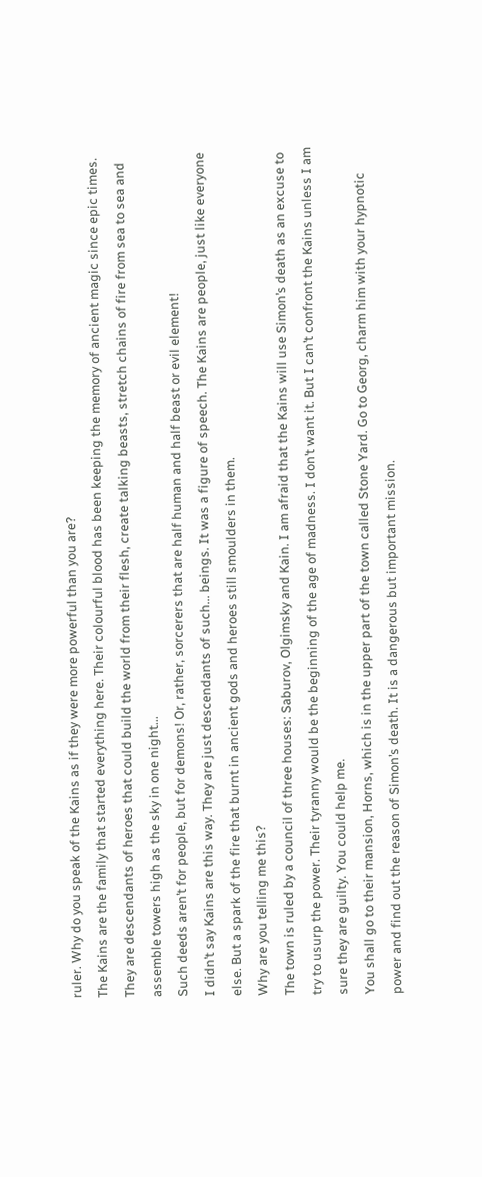ruler. Why do you speak of the Kains as if they were more powerful than you are?
The Kains are the family that started everything here. Their colourful blood has been keeping the memory of ancient magic since epic times. They are descendants of heroes that could build the world from their flesh, create talking beasts, stretch chains of fire from sea to sea and assemble towers high as the sky in one night...
Such deeds aren’t for people, but for demons! Or, rather, sorcerers that are half human and half beast or evil element!
I didn’t say Kains are this way. They are just descendants of such... beings. It was a figure of speech. The Kains are people, just like everyone else. But a spark of the fire that burnt in ancient gods and heroes still smoulders in them.
Why are you telling me this?
The town is ruled by a council of three houses: Saburov, Olgimsky and Kain. I am afraid that the Kains will use Simon’s death as an excuse to try to usurp the power. Their tyranny would be the beginning of the age of madness. I don’t want it. But I can’t confront the Kains unless I am sure they are guilty. You could help me.
You shall go to their mansion, Horns, which is in the upper part of the town called Stone Yard. Go to Georg, charm him with your hypnotic power and find out the reason of Simon’s death. It is a dangerous but important mission.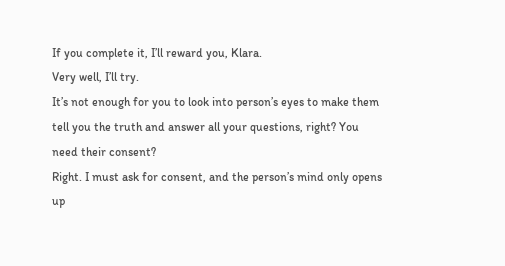If you complete it, I’ll reward you, Klara.
Very well, I’ll try.
It’s not enough for you to look into person’s eyes to make them tell you the truth and answer all your questions, right? You need their consent?
Right. I must ask for consent, and the person’s mind only opens up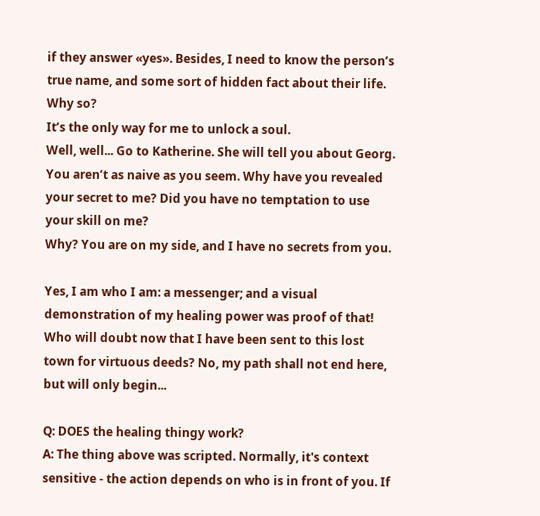if they answer «yes». Besides, I need to know the person’s true name, and some sort of hidden fact about their life.
Why so?
It’s the only way for me to unlock a soul.
Well, well... Go to Katherine. She will tell you about Georg. You aren’t as naive as you seem. Why have you revealed your secret to me? Did you have no temptation to use your skill on me?
Why? You are on my side, and I have no secrets from you.

Yes, I am who I am: a messenger; and a visual demonstration of my healing power was proof of that! Who will doubt now that I have been sent to this lost town for virtuous deeds? No, my path shall not end here, but will only begin...

Q: DOES the healing thingy work?
A: The thing above was scripted. Normally, it's context sensitive - the action depends on who is in front of you. If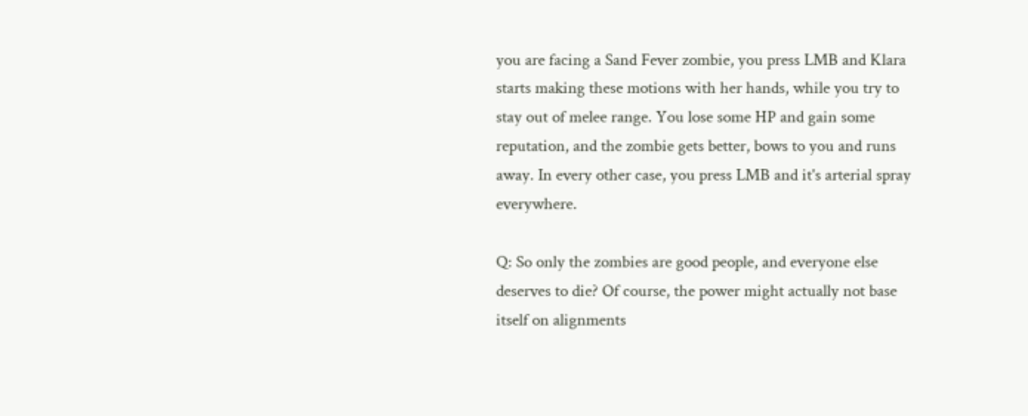you are facing a Sand Fever zombie, you press LMB and Klara starts making these motions with her hands, while you try to stay out of melee range. You lose some HP and gain some reputation, and the zombie gets better, bows to you and runs away. In every other case, you press LMB and it's arterial spray everywhere.

Q: So only the zombies are good people, and everyone else deserves to die? Of course, the power might actually not base itself on alignments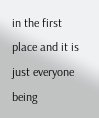in the first place and it is just everyone being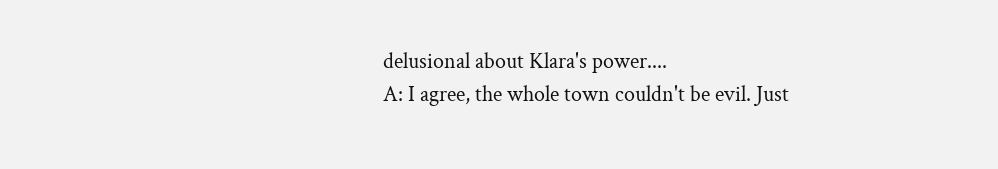delusional about Klara's power....
A: I agree, the whole town couldn't be evil. Just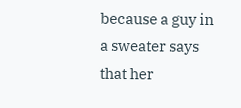because a guy in a sweater says that her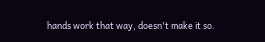hands work that way, doesn't make it so.